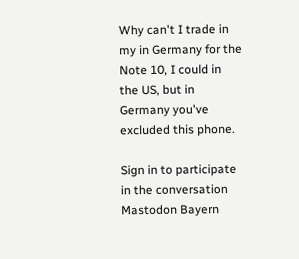Why can't I trade in my in Germany for the Note 10, I could in the US, but in Germany you've excluded this phone.

Sign in to participate in the conversation
Mastodon Bayern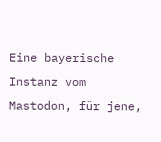Eine bayerische Instanz vom Mastodon, für jene,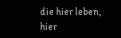die hier leben, hier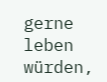gerne leben würden,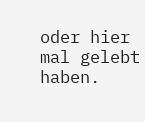oder hier mal gelebt haben.